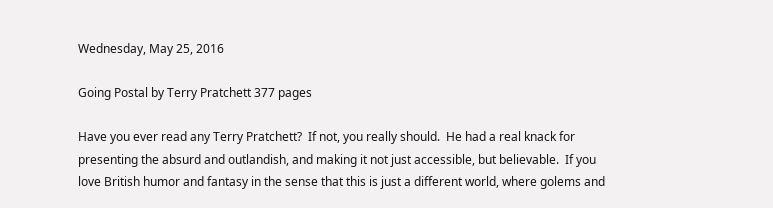Wednesday, May 25, 2016

Going Postal by Terry Pratchett 377 pages

Have you ever read any Terry Pratchett?  If not, you really should.  He had a real knack for presenting the absurd and outlandish, and making it not just accessible, but believable.  If you love British humor and fantasy in the sense that this is just a different world, where golems and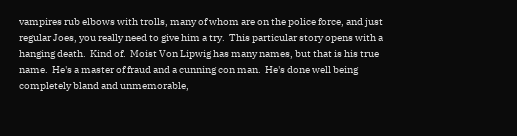vampires rub elbows with trolls, many of whom are on the police force, and just regular Joes, you really need to give him a try.  This particular story opens with a hanging death.  Kind of.  Moist Von Lipwig has many names, but that is his true name.  He's a master of fraud and a cunning con man.  He's done well being completely bland and unmemorable,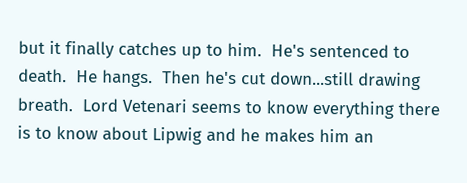but it finally catches up to him.  He's sentenced to death.  He hangs.  Then he's cut down...still drawing breath.  Lord Vetenari seems to know everything there is to know about Lipwig and he makes him an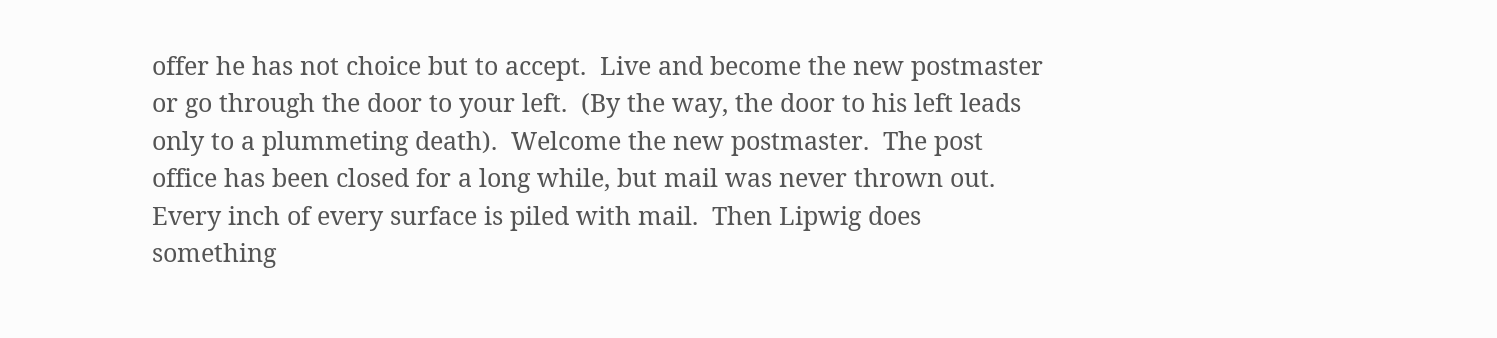offer he has not choice but to accept.  Live and become the new postmaster or go through the door to your left.  (By the way, the door to his left leads only to a plummeting death).  Welcome the new postmaster.  The post office has been closed for a long while, but mail was never thrown out.  Every inch of every surface is piled with mail.  Then Lipwig does something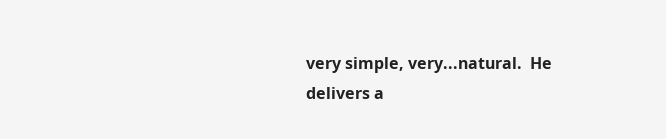very simple, very...natural.  He delivers a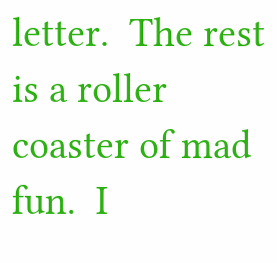letter.  The rest is a roller coaster of mad fun.  I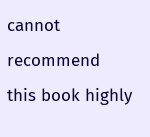cannot recommend this book highly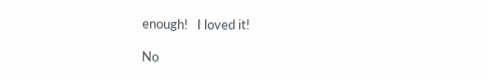enough!   I loved it!

No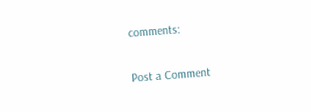comments:

Post a Comment